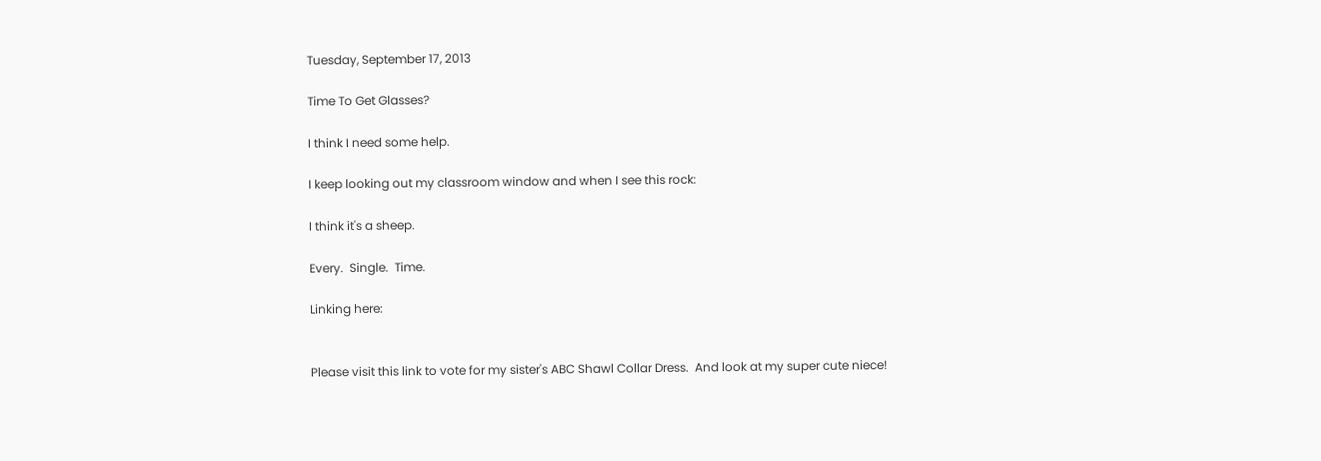Tuesday, September 17, 2013

Time To Get Glasses?

I think I need some help.

I keep looking out my classroom window and when I see this rock:

I think it's a sheep.

Every.  Single.  Time.

Linking here:


Please visit this link to vote for my sister's ABC Shawl Collar Dress.  And look at my super cute niece!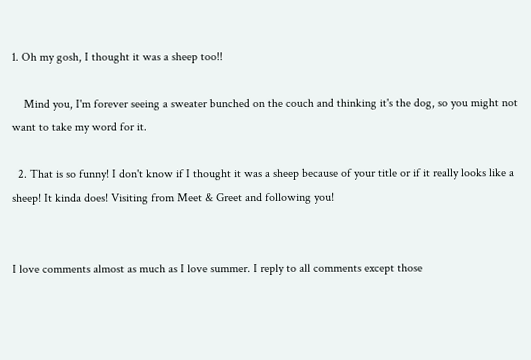1. Oh my gosh, I thought it was a sheep too!!

    Mind you, I'm forever seeing a sweater bunched on the couch and thinking it's the dog, so you might not want to take my word for it.

  2. That is so funny! I don't know if I thought it was a sheep because of your title or if it really looks like a sheep! It kinda does! Visiting from Meet & Greet and following you!


I love comments almost as much as I love summer. I reply to all comments except those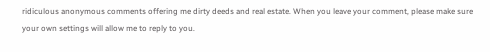ridiculous anonymous comments offering me dirty deeds and real estate. When you leave your comment, please make sure your own settings will allow me to reply to you.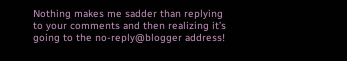Nothing makes me sadder than replying to your comments and then realizing it’s going to the no-reply@blogger address!